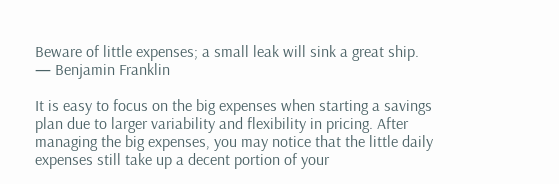Beware of little expenses; a small leak will sink a great ship.
— Benjamin Franklin

It is easy to focus on the big expenses when starting a savings plan due to larger variability and flexibility in pricing. After managing the big expenses, you may notice that the little daily expenses still take up a decent portion of your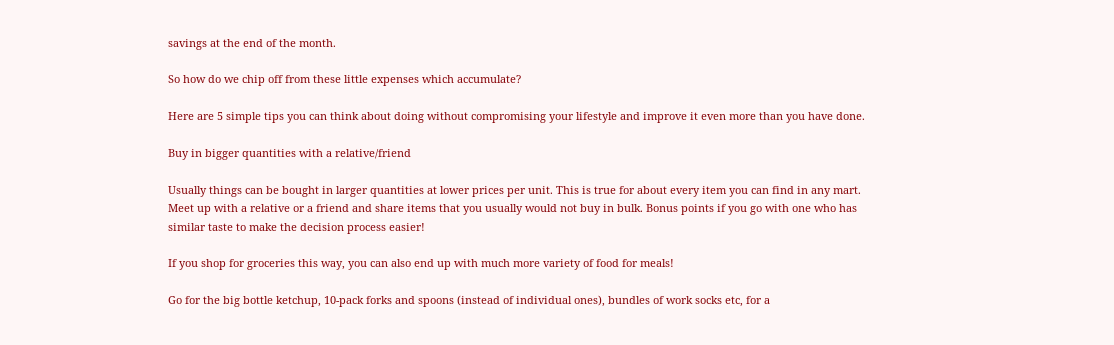savings at the end of the month.

So how do we chip off from these little expenses which accumulate?

Here are 5 simple tips you can think about doing without compromising your lifestyle and improve it even more than you have done.

Buy in bigger quantities with a relative/friend

Usually things can be bought in larger quantities at lower prices per unit. This is true for about every item you can find in any mart. Meet up with a relative or a friend and share items that you usually would not buy in bulk. Bonus points if you go with one who has similar taste to make the decision process easier!

If you shop for groceries this way, you can also end up with much more variety of food for meals!

Go for the big bottle ketchup, 10-pack forks and spoons (instead of individual ones), bundles of work socks etc, for a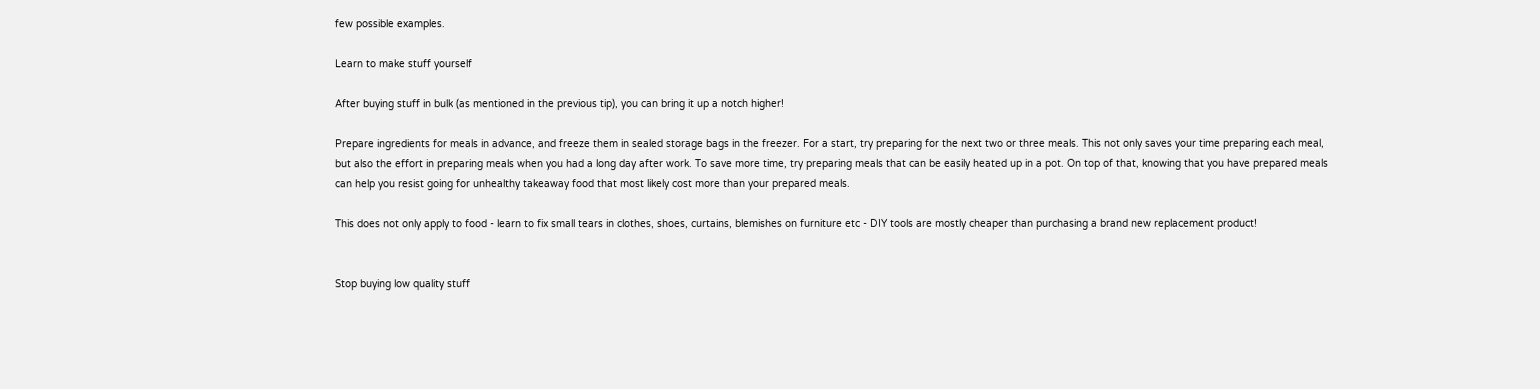few possible examples.

Learn to make stuff yourself

After buying stuff in bulk (as mentioned in the previous tip), you can bring it up a notch higher!

Prepare ingredients for meals in advance, and freeze them in sealed storage bags in the freezer. For a start, try preparing for the next two or three meals. This not only saves your time preparing each meal, but also the effort in preparing meals when you had a long day after work. To save more time, try preparing meals that can be easily heated up in a pot. On top of that, knowing that you have prepared meals can help you resist going for unhealthy takeaway food that most likely cost more than your prepared meals.

This does not only apply to food - learn to fix small tears in clothes, shoes, curtains, blemishes on furniture etc - DIY tools are mostly cheaper than purchasing a brand new replacement product!


Stop buying low quality stuff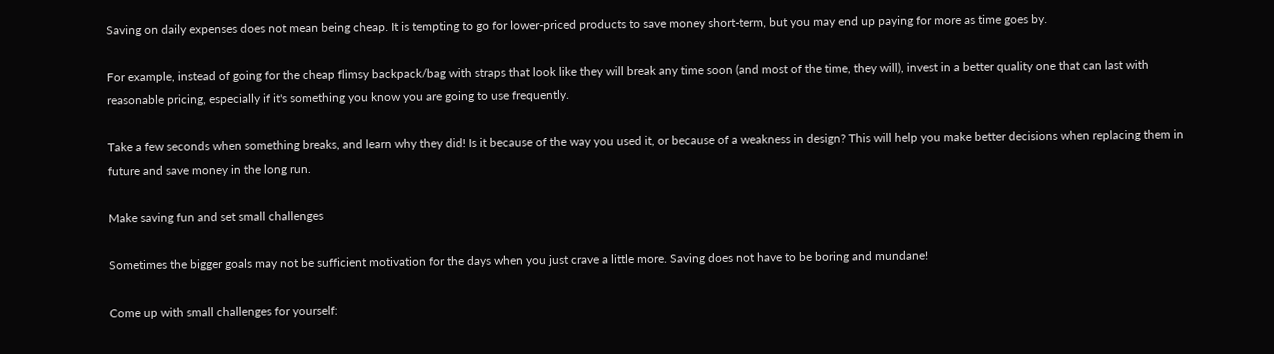Saving on daily expenses does not mean being cheap. It is tempting to go for lower-priced products to save money short-term, but you may end up paying for more as time goes by.

For example, instead of going for the cheap flimsy backpack/bag with straps that look like they will break any time soon (and most of the time, they will), invest in a better quality one that can last with reasonable pricing, especially if it's something you know you are going to use frequently.

Take a few seconds when something breaks, and learn why they did! Is it because of the way you used it, or because of a weakness in design? This will help you make better decisions when replacing them in future and save money in the long run.

Make saving fun and set small challenges

Sometimes the bigger goals may not be sufficient motivation for the days when you just crave a little more. Saving does not have to be boring and mundane!

Come up with small challenges for yourself: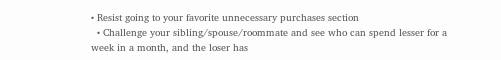• Resist going to your favorite unnecessary purchases section
  • Challenge your sibling/spouse/roommate and see who can spend lesser for a week in a month, and the loser has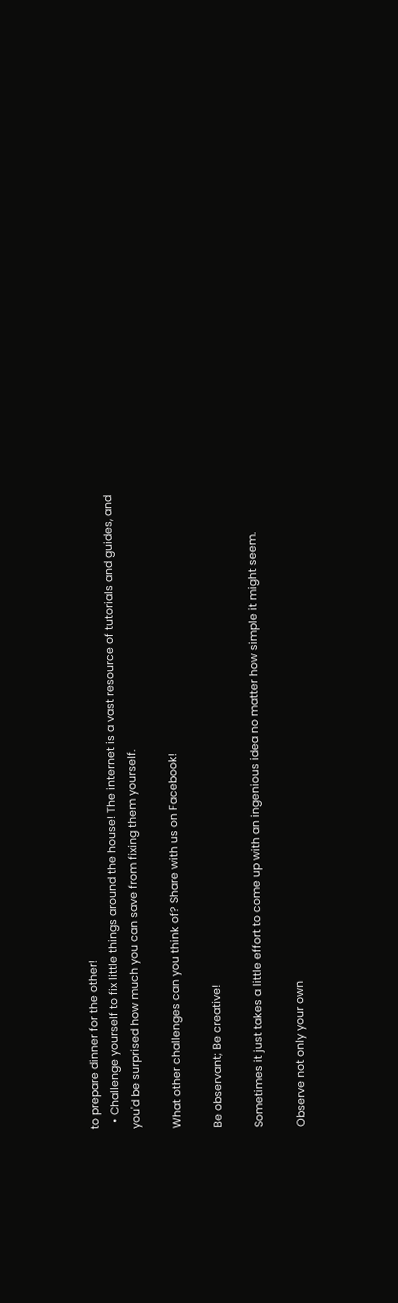to prepare dinner for the other!
  • Challenge yourself to fix little things around the house! The internet is a vast resource of tutorials and guides, and you'd be surprised how much you can save from fixing them yourself.

What other challenges can you think of? Share with us on Facebook!

Be observant; Be creative!

Sometimes it just takes a little effort to come up with an ingenious idea no matter how simple it might seem.

Observe not only your own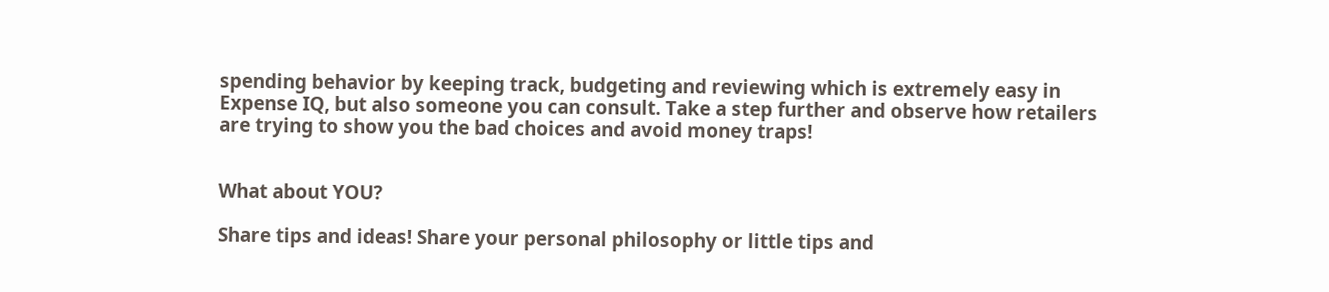spending behavior by keeping track, budgeting and reviewing which is extremely easy in Expense IQ, but also someone you can consult. Take a step further and observe how retailers are trying to show you the bad choices and avoid money traps!


What about YOU?

Share tips and ideas! Share your personal philosophy or little tips and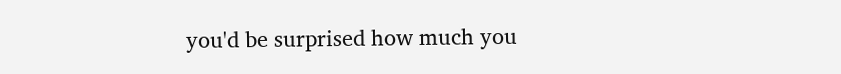you'd be surprised how much you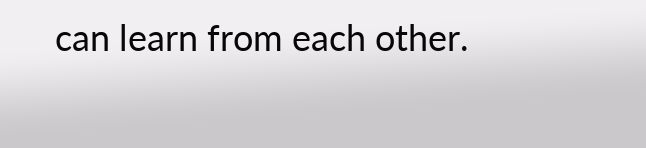can learn from each other.